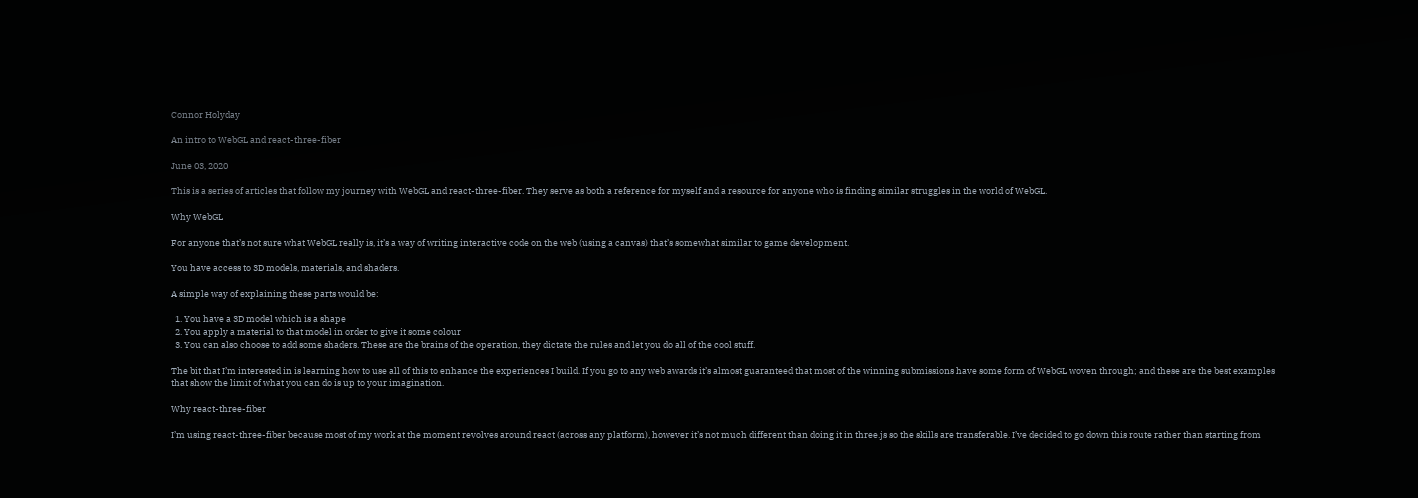Connor Holyday

An intro to WebGL and react-three-fiber

June 03, 2020

This is a series of articles that follow my journey with WebGL and react-three-fiber. They serve as both a reference for myself and a resource for anyone who is finding similar struggles in the world of WebGL.

Why WebGL

For anyone that’s not sure what WebGL really is, it’s a way of writing interactive code on the web (using a canvas) that’s somewhat similar to game development.

You have access to 3D models, materials, and shaders.

A simple way of explaining these parts would be:

  1. You have a 3D model which is a shape
  2. You apply a material to that model in order to give it some colour
  3. You can also choose to add some shaders. These are the brains of the operation, they dictate the rules and let you do all of the cool stuff.

The bit that I’m interested in is learning how to use all of this to enhance the experiences I build. If you go to any web awards it’s almost guaranteed that most of the winning submissions have some form of WebGL woven through; and these are the best examples that show the limit of what you can do is up to your imagination.

Why react-three-fiber

I’m using react-three-fiber because most of my work at the moment revolves around react (across any platform), however it’s not much different than doing it in three.js so the skills are transferable. I’ve decided to go down this route rather than starting from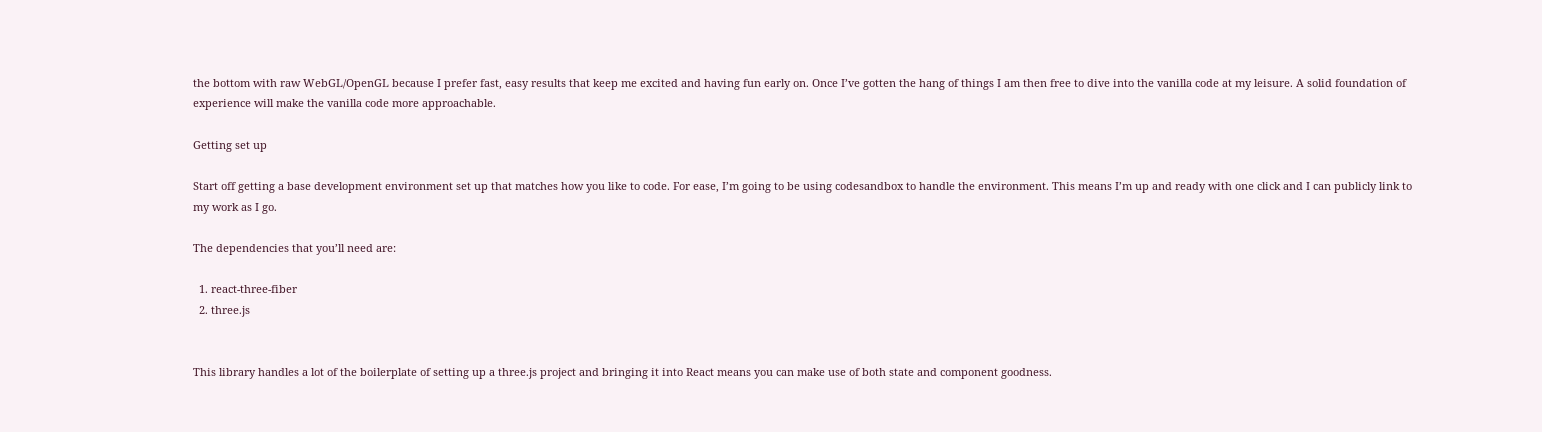the bottom with raw WebGL/OpenGL because I prefer fast, easy results that keep me excited and having fun early on. Once I’ve gotten the hang of things I am then free to dive into the vanilla code at my leisure. A solid foundation of experience will make the vanilla code more approachable.

Getting set up

Start off getting a base development environment set up that matches how you like to code. For ease, I’m going to be using codesandbox to handle the environment. This means I’m up and ready with one click and I can publicly link to my work as I go.

The dependencies that you’ll need are:

  1. react-three-fiber
  2. three.js


This library handles a lot of the boilerplate of setting up a three.js project and bringing it into React means you can make use of both state and component goodness.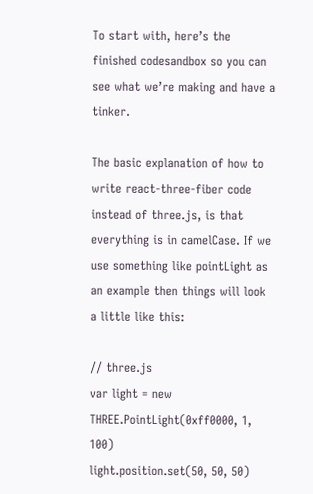To start with, here’s the finished codesandbox so you can see what we’re making and have a tinker.

The basic explanation of how to write react-three-fiber code instead of three.js, is that everything is in camelCase. If we use something like pointLight as an example then things will look a little like this:

// three.js
var light = new THREE.PointLight(0xff0000, 1, 100)
light.position.set(50, 50, 50)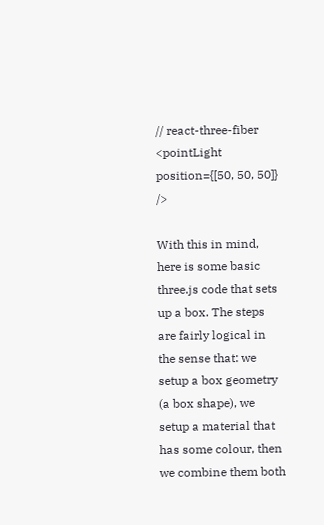// react-three-fiber
<pointLight position={[50, 50, 50]} />

With this in mind, here is some basic three.js code that sets up a box. The steps are fairly logical in the sense that: we setup a box geometry (a box shape), we setup a material that has some colour, then we combine them both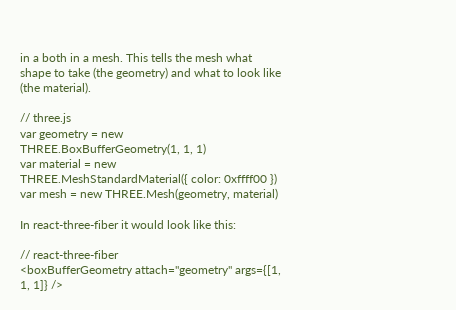in a both in a mesh. This tells the mesh what shape to take (the geometry) and what to look like (the material).

// three.js
var geometry = new THREE.BoxBufferGeometry(1, 1, 1)
var material = new THREE.MeshStandardMaterial({ color: 0xffff00 })
var mesh = new THREE.Mesh(geometry, material)

In react-three-fiber it would look like this:

// react-three-fiber
<boxBufferGeometry attach="geometry" args={[1, 1, 1]} />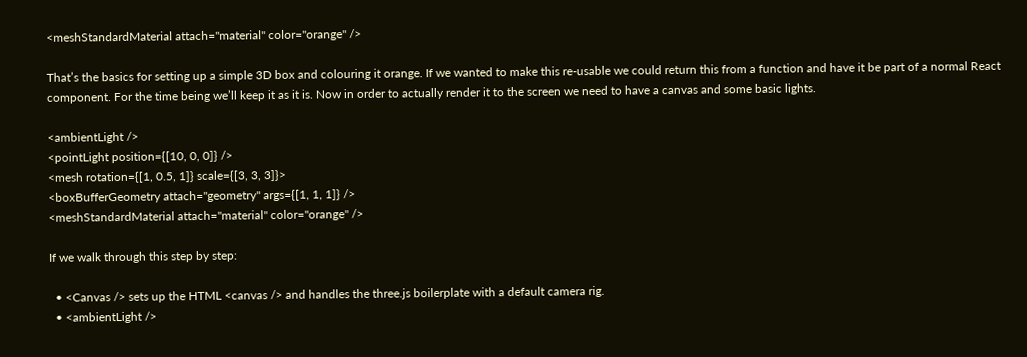<meshStandardMaterial attach="material" color="orange" />

That’s the basics for setting up a simple 3D box and colouring it orange. If we wanted to make this re-usable we could return this from a function and have it be part of a normal React component. For the time being we’ll keep it as it is. Now in order to actually render it to the screen we need to have a canvas and some basic lights.

<ambientLight />
<pointLight position={[10, 0, 0]} />
<mesh rotation={[1, 0.5, 1]} scale={[3, 3, 3]}>
<boxBufferGeometry attach="geometry" args={[1, 1, 1]} />
<meshStandardMaterial attach="material" color="orange" />

If we walk through this step by step:

  • <Canvas /> sets up the HTML <canvas /> and handles the three.js boilerplate with a default camera rig.
  • <ambientLight />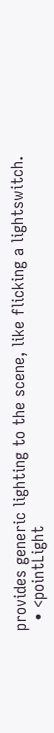provides generic lighting to the scene, like flicking a lightswitch.
  • <pointLight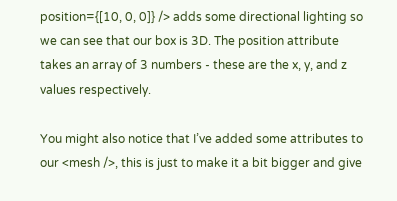position={[10, 0, 0]} /> adds some directional lighting so we can see that our box is 3D. The position attribute takes an array of 3 numbers - these are the x, y, and z values respectively.

You might also notice that I’ve added some attributes to our <mesh />, this is just to make it a bit bigger and give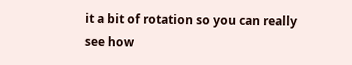it a bit of rotation so you can really see how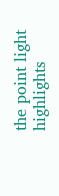the point light highlights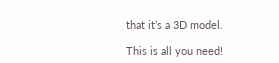that it’s a 3D model.

This is all you need!